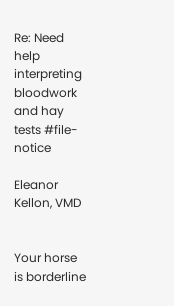Re: Need help interpreting bloodwork and hay tests #file-notice

Eleanor Kellon, VMD


Your horse is borderline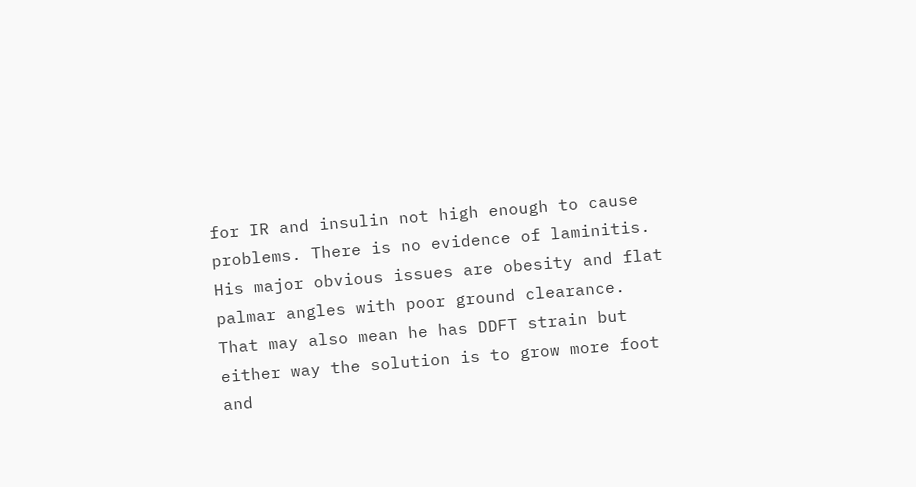for IR and insulin not high enough to cause problems. There is no evidence of laminitis. His major obvious issues are obesity and flat palmar angles with poor ground clearance.  That may also mean he has DDFT strain but either way the solution is to grow more foot and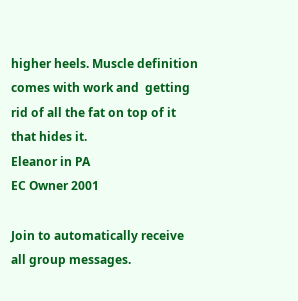higher heels. Muscle definition comes with work and  getting rid of all the fat on top of it that hides it.
Eleanor in PA
EC Owner 2001

Join to automatically receive all group messages.